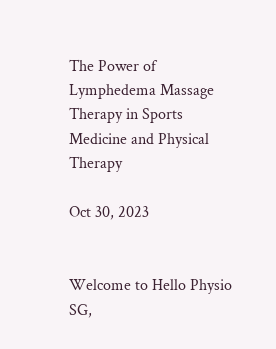The Power of Lymphedema Massage Therapy in Sports Medicine and Physical Therapy

Oct 30, 2023


Welcome to Hello Physio SG,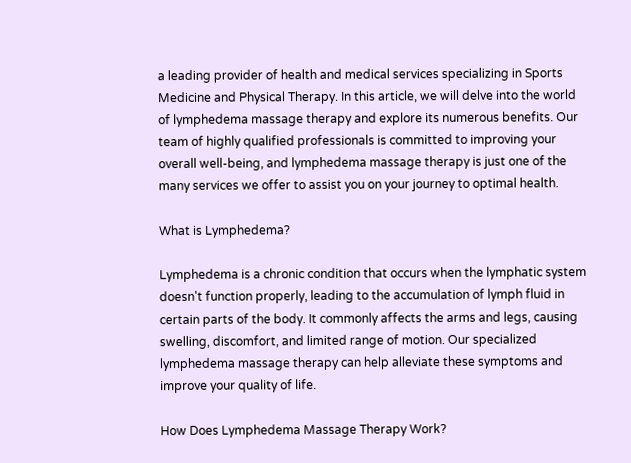a leading provider of health and medical services specializing in Sports Medicine and Physical Therapy. In this article, we will delve into the world of lymphedema massage therapy and explore its numerous benefits. Our team of highly qualified professionals is committed to improving your overall well-being, and lymphedema massage therapy is just one of the many services we offer to assist you on your journey to optimal health.

What is Lymphedema?

Lymphedema is a chronic condition that occurs when the lymphatic system doesn't function properly, leading to the accumulation of lymph fluid in certain parts of the body. It commonly affects the arms and legs, causing swelling, discomfort, and limited range of motion. Our specialized lymphedema massage therapy can help alleviate these symptoms and improve your quality of life.

How Does Lymphedema Massage Therapy Work?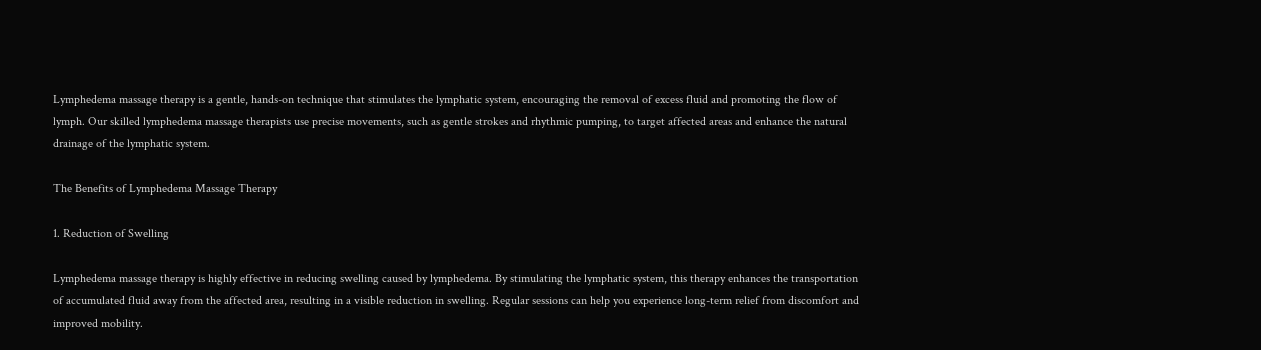Lymphedema massage therapy is a gentle, hands-on technique that stimulates the lymphatic system, encouraging the removal of excess fluid and promoting the flow of lymph. Our skilled lymphedema massage therapists use precise movements, such as gentle strokes and rhythmic pumping, to target affected areas and enhance the natural drainage of the lymphatic system.

The Benefits of Lymphedema Massage Therapy

1. Reduction of Swelling

Lymphedema massage therapy is highly effective in reducing swelling caused by lymphedema. By stimulating the lymphatic system, this therapy enhances the transportation of accumulated fluid away from the affected area, resulting in a visible reduction in swelling. Regular sessions can help you experience long-term relief from discomfort and improved mobility.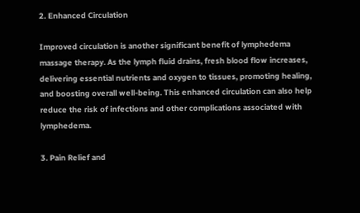2. Enhanced Circulation

Improved circulation is another significant benefit of lymphedema massage therapy. As the lymph fluid drains, fresh blood flow increases, delivering essential nutrients and oxygen to tissues, promoting healing, and boosting overall well-being. This enhanced circulation can also help reduce the risk of infections and other complications associated with lymphedema.

3. Pain Relief and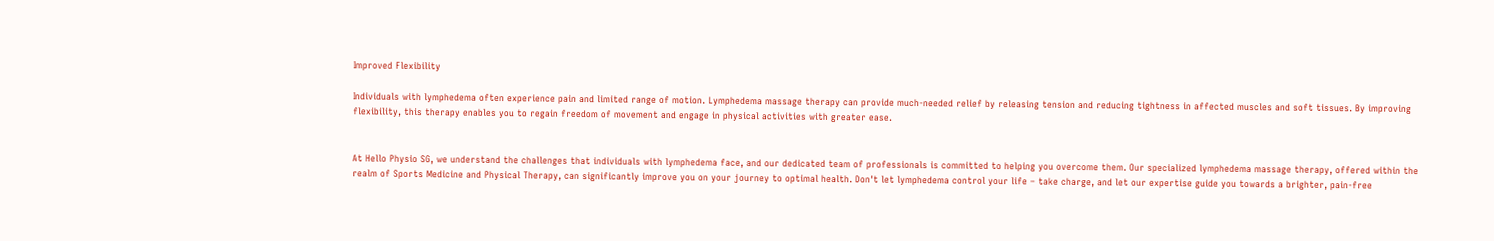Improved Flexibility

Individuals with lymphedema often experience pain and limited range of motion. Lymphedema massage therapy can provide much-needed relief by releasing tension and reducing tightness in affected muscles and soft tissues. By improving flexibility, this therapy enables you to regain freedom of movement and engage in physical activities with greater ease.


At Hello Physio SG, we understand the challenges that individuals with lymphedema face, and our dedicated team of professionals is committed to helping you overcome them. Our specialized lymphedema massage therapy, offered within the realm of Sports Medicine and Physical Therapy, can significantly improve you on your journey to optimal health. Don't let lymphedema control your life – take charge, and let our expertise guide you towards a brighter, pain-free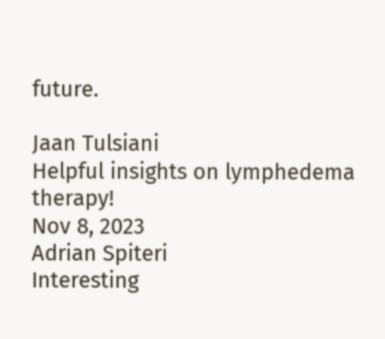future.

Jaan Tulsiani
Helpful insights on lymphedema therapy!
Nov 8, 2023
Adrian Spiteri
Interesting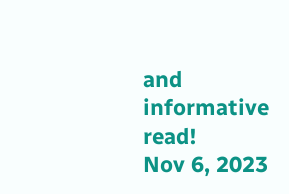and informative read!
Nov 6, 2023